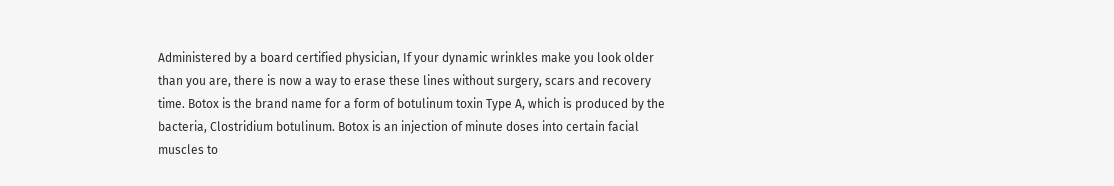Administered by a board certified physician, If your dynamic wrinkles make you look older than you are, there is now a way to erase these lines without surgery, scars and recovery time. Botox is the brand name for a form of botulinum toxin Type A, which is produced by the bacteria, Clostridium botulinum. Botox is an injection of minute doses into certain facial muscles to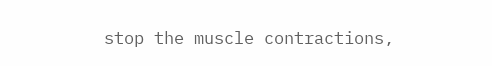stop the muscle contractions,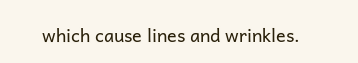which cause lines and wrinkles.